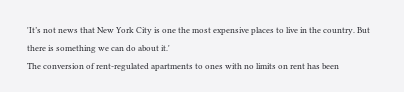'It’s not news that New York City is one the most expensive places to live in the country. But there is something we can do about it.'
The conversion of rent-regulated apartments to ones with no limits on rent has been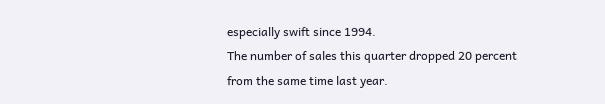especially swift since 1994.
The number of sales this quarter dropped 20 percent from the same time last year.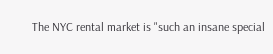The NYC rental market is "such an insane special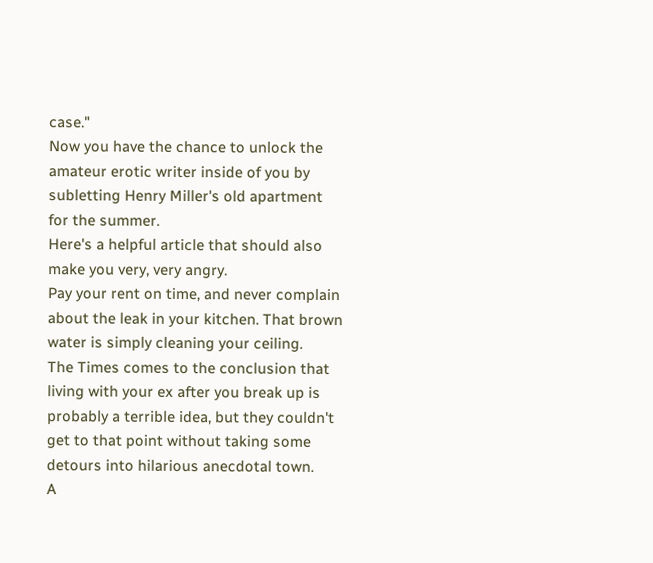case."
Now you have the chance to unlock the amateur erotic writer inside of you by subletting Henry Miller's old apartment for the summer.
Here's a helpful article that should also make you very, very angry.
Pay your rent on time, and never complain about the leak in your kitchen. That brown water is simply cleaning your ceiling.
The Times comes to the conclusion that living with your ex after you break up is probably a terrible idea, but they couldn't get to that point without taking some detours into hilarious anecdotal town.
A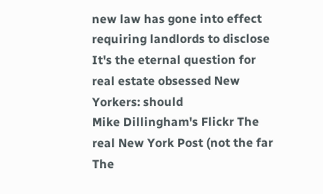new law has gone into effect requiring landlords to disclose
It's the eternal question for real estate obsessed New Yorkers: should
Mike Dillingham's Flickr The real New York Post (not the far
The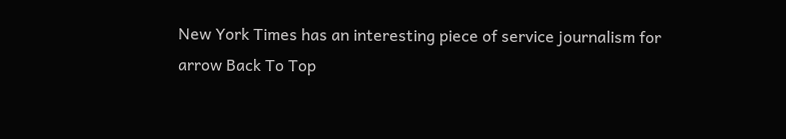New York Times has an interesting piece of service journalism for
arrow Back To Top